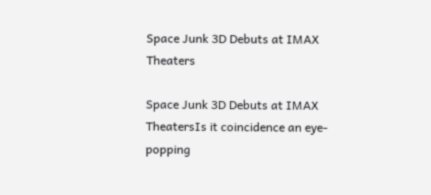Space Junk 3D Debuts at IMAX Theaters

Space Junk 3D Debuts at IMAX TheatersIs it coincidence an eye-popping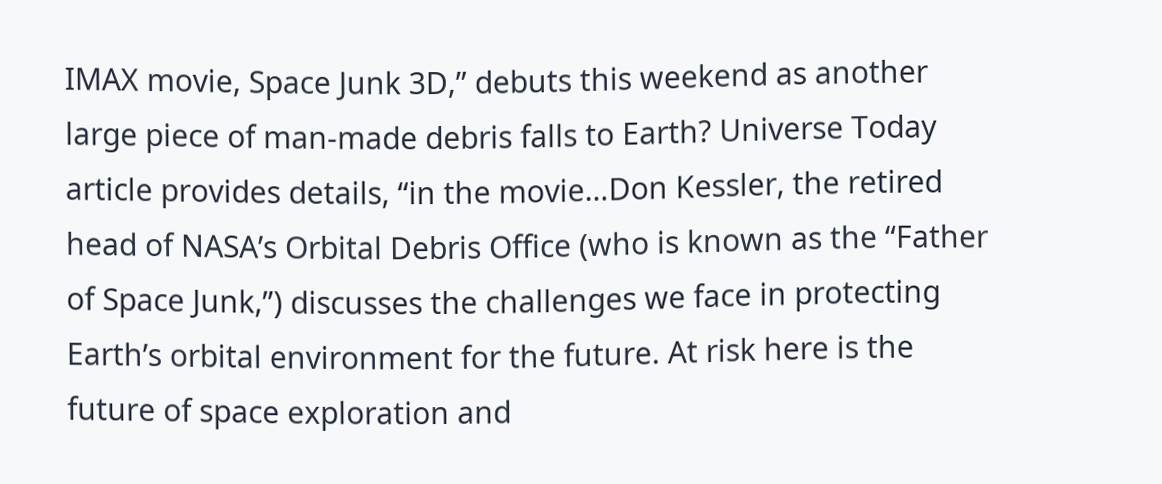IMAX movie, Space Junk 3D,” debuts this weekend as another large piece of man-made debris falls to Earth? Universe Today article provides details, “in the movie…Don Kessler, the retired head of NASA’s Orbital Debris Office (who is known as the “Father of Space Junk,”) discusses the challenges we face in protecting Earth’s orbital environment for the future. At risk here is the future of space exploration and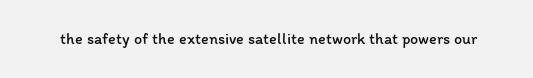the safety of the extensive satellite network that powers our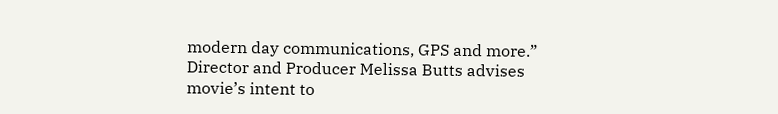modern day communications, GPS and more.”  Director and Producer Melissa Butts advises movie’s intent to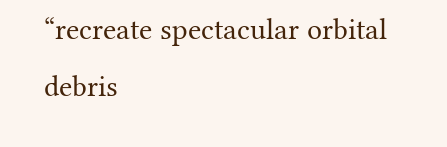“recreate spectacular orbital debris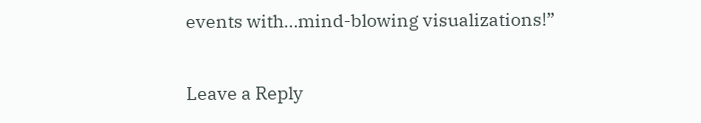events with…mind-blowing visualizations!”

Leave a Reply